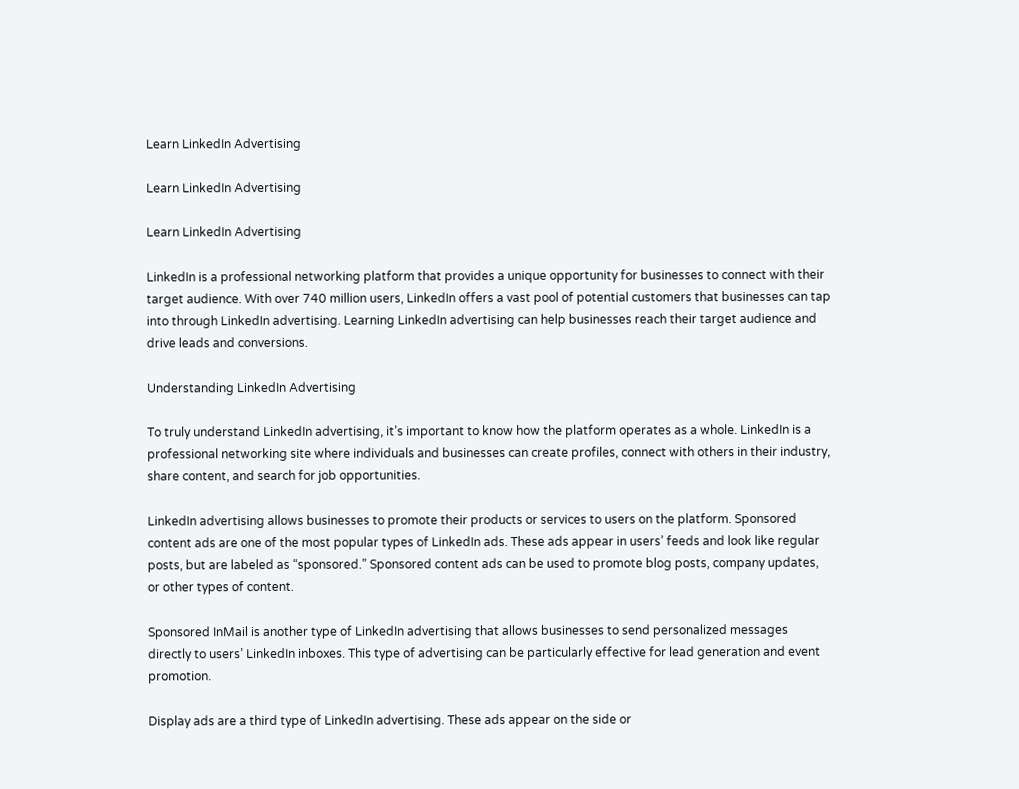Learn LinkedIn Advertising

Learn LinkedIn Advertising

Learn LinkedIn Advertising

LinkedIn is a professional networking platform that provides a unique opportunity for businesses to connect with their target audience. With over 740 million users, LinkedIn offers a vast pool of potential customers that businesses can tap into through LinkedIn advertising. Learning LinkedIn advertising can help businesses reach their target audience and drive leads and conversions.

Understanding LinkedIn Advertising

To truly understand LinkedIn advertising, it’s important to know how the platform operates as a whole. LinkedIn is a professional networking site where individuals and businesses can create profiles, connect with others in their industry, share content, and search for job opportunities.

LinkedIn advertising allows businesses to promote their products or services to users on the platform. Sponsored content ads are one of the most popular types of LinkedIn ads. These ads appear in users’ feeds and look like regular posts, but are labeled as “sponsored.” Sponsored content ads can be used to promote blog posts, company updates, or other types of content.

Sponsored InMail is another type of LinkedIn advertising that allows businesses to send personalized messages directly to users’ LinkedIn inboxes. This type of advertising can be particularly effective for lead generation and event promotion.

Display ads are a third type of LinkedIn advertising. These ads appear on the side or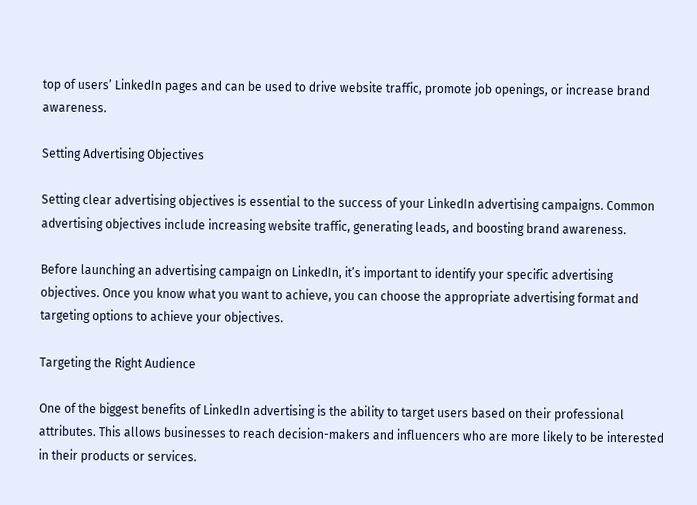top of users’ LinkedIn pages and can be used to drive website traffic, promote job openings, or increase brand awareness.

Setting Advertising Objectives

Setting clear advertising objectives is essential to the success of your LinkedIn advertising campaigns. Common advertising objectives include increasing website traffic, generating leads, and boosting brand awareness.

Before launching an advertising campaign on LinkedIn, it’s important to identify your specific advertising objectives. Once you know what you want to achieve, you can choose the appropriate advertising format and targeting options to achieve your objectives.

Targeting the Right Audience

One of the biggest benefits of LinkedIn advertising is the ability to target users based on their professional attributes. This allows businesses to reach decision-makers and influencers who are more likely to be interested in their products or services.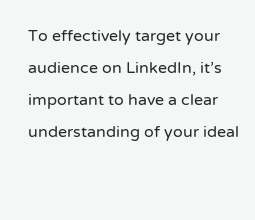To effectively target your audience on LinkedIn, it’s important to have a clear understanding of your ideal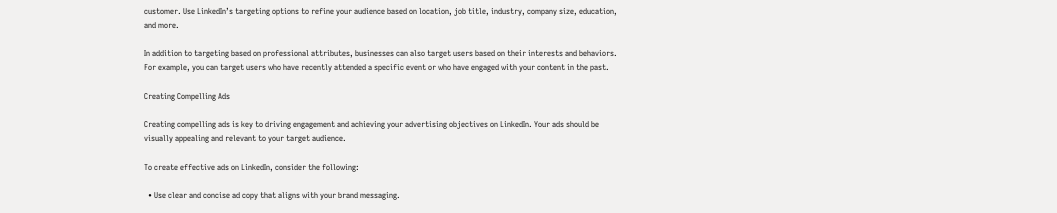customer. Use LinkedIn’s targeting options to refine your audience based on location, job title, industry, company size, education, and more.

In addition to targeting based on professional attributes, businesses can also target users based on their interests and behaviors. For example, you can target users who have recently attended a specific event or who have engaged with your content in the past.

Creating Compelling Ads

Creating compelling ads is key to driving engagement and achieving your advertising objectives on LinkedIn. Your ads should be visually appealing and relevant to your target audience.

To create effective ads on LinkedIn, consider the following:

  • Use clear and concise ad copy that aligns with your brand messaging.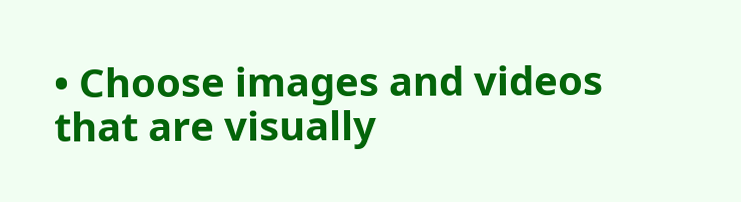• Choose images and videos that are visually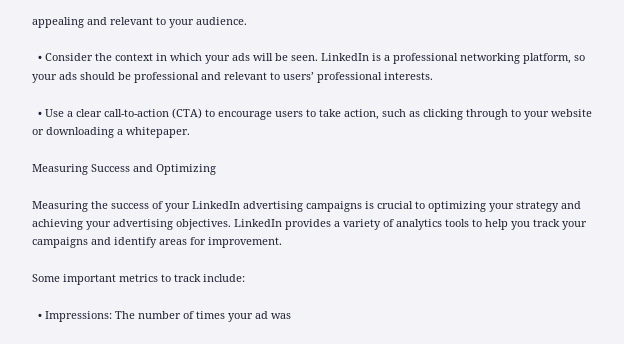appealing and relevant to your audience.

  • Consider the context in which your ads will be seen. LinkedIn is a professional networking platform, so your ads should be professional and relevant to users’ professional interests.

  • Use a clear call-to-action (CTA) to encourage users to take action, such as clicking through to your website or downloading a whitepaper.

Measuring Success and Optimizing

Measuring the success of your LinkedIn advertising campaigns is crucial to optimizing your strategy and achieving your advertising objectives. LinkedIn provides a variety of analytics tools to help you track your campaigns and identify areas for improvement.

Some important metrics to track include:

  • Impressions: The number of times your ad was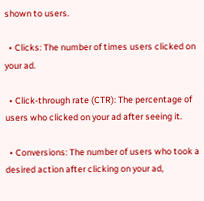shown to users.

  • Clicks: The number of times users clicked on your ad.

  • Click-through rate (CTR): The percentage of users who clicked on your ad after seeing it.

  • Conversions: The number of users who took a desired action after clicking on your ad,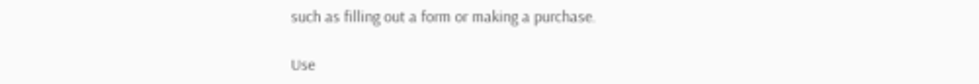such as filling out a form or making a purchase.

Use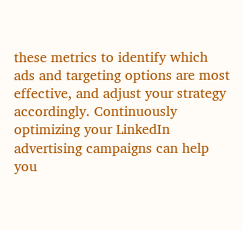these metrics to identify which ads and targeting options are most effective, and adjust your strategy accordingly. Continuously optimizing your LinkedIn advertising campaigns can help you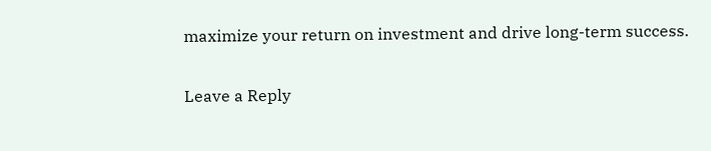maximize your return on investment and drive long-term success.

Leave a Reply